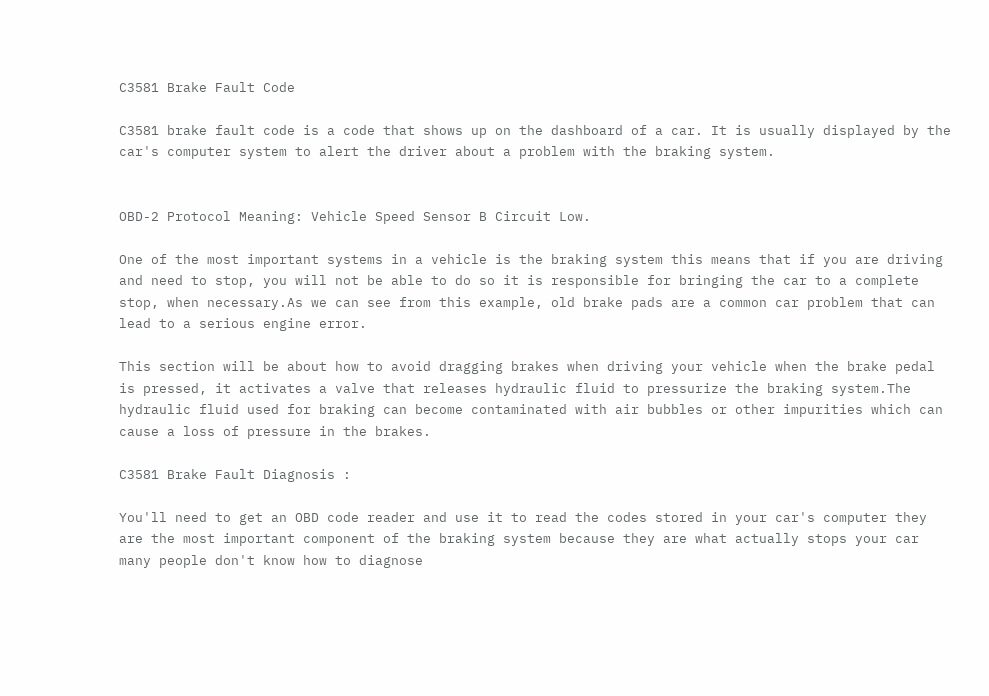C3581 Brake Fault Code

C3581 brake fault code is a code that shows up on the dashboard of a car. It is usually displayed by the car's computer system to alert the driver about a problem with the braking system.


OBD-2 Protocol Meaning: Vehicle Speed Sensor B Circuit Low.

One of the most important systems in a vehicle is the braking system this means that if you are driving and need to stop, you will not be able to do so it is responsible for bringing the car to a complete stop, when necessary.As we can see from this example, old brake pads are a common car problem that can lead to a serious engine error.

This section will be about how to avoid dragging brakes when driving your vehicle when the brake pedal is pressed, it activates a valve that releases hydraulic fluid to pressurize the braking system.The hydraulic fluid used for braking can become contaminated with air bubbles or other impurities which can cause a loss of pressure in the brakes.

C3581 Brake Fault Diagnosis :

You'll need to get an OBD code reader and use it to read the codes stored in your car's computer they are the most important component of the braking system because they are what actually stops your car many people don't know how to diagnose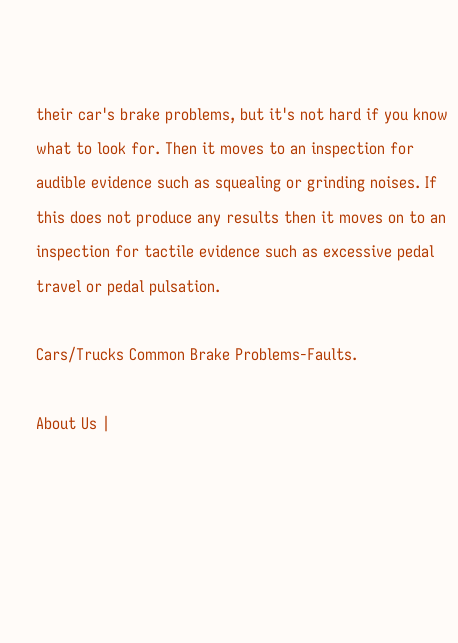their car's brake problems, but it's not hard if you know what to look for. Then it moves to an inspection for audible evidence such as squealing or grinding noises. If this does not produce any results then it moves on to an inspection for tactile evidence such as excessive pedal travel or pedal pulsation.

Cars/Trucks Common Brake Problems-Faults.

About Us |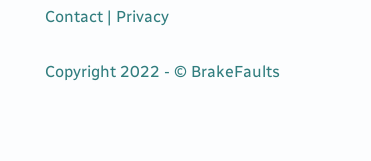Contact | Privacy

Copyright 2022 - © BrakeFaults